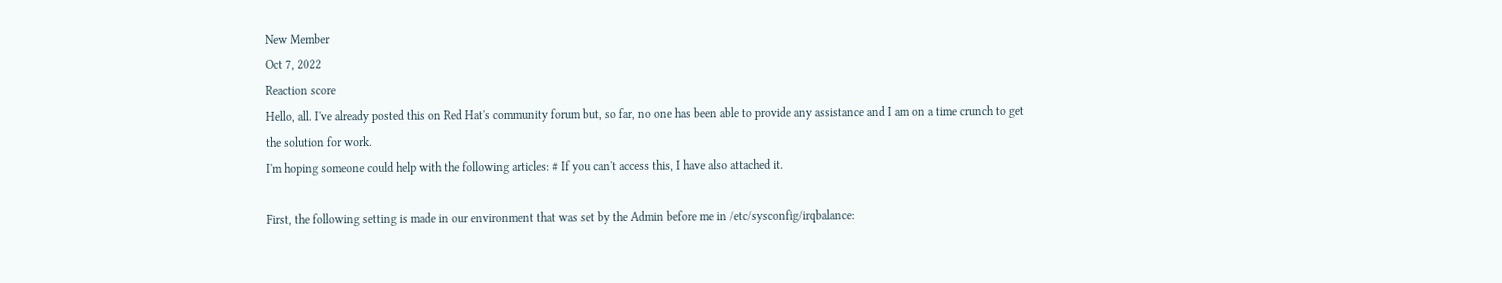New Member
Oct 7, 2022
Reaction score
Hello, all. I've already posted this on Red Hat's community forum but, so far, no one has been able to provide any assistance and I am on a time crunch to get the solution for work.
I'm hoping someone could help with the following articles: # If you can't access this, I have also attached it.

First, the following setting is made in our environment that was set by the Admin before me in /etc/sysconfig/irqbalance: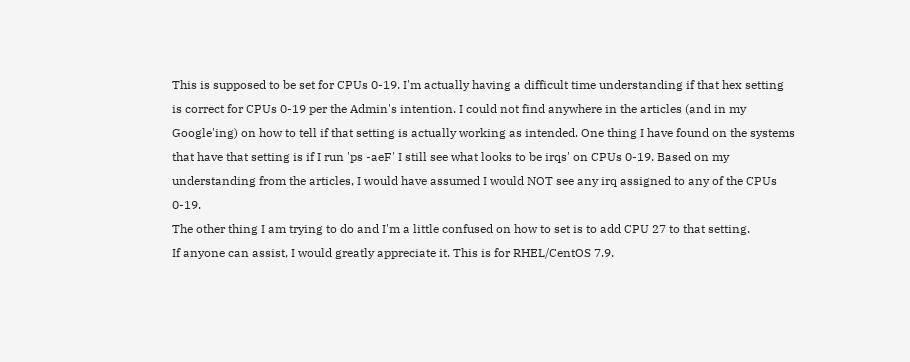This is supposed to be set for CPUs 0-19. I'm actually having a difficult time understanding if that hex setting is correct for CPUs 0-19 per the Admin's intention. I could not find anywhere in the articles (and in my Google'ing) on how to tell if that setting is actually working as intended. One thing I have found on the systems that have that setting is if I run 'ps -aeF' I still see what looks to be irqs' on CPUs 0-19. Based on my understanding from the articles, I would have assumed I would NOT see any irq assigned to any of the CPUs 0-19.
The other thing I am trying to do and I'm a little confused on how to set is to add CPU 27 to that setting.
If anyone can assist, I would greatly appreciate it. This is for RHEL/CentOS 7.9.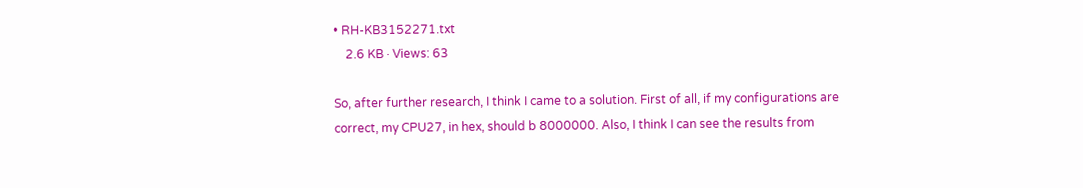• RH-KB3152271.txt
    2.6 KB · Views: 63

So, after further research, I think I came to a solution. First of all, if my configurations are correct, my CPU27, in hex, should b 8000000. Also, I think I can see the results from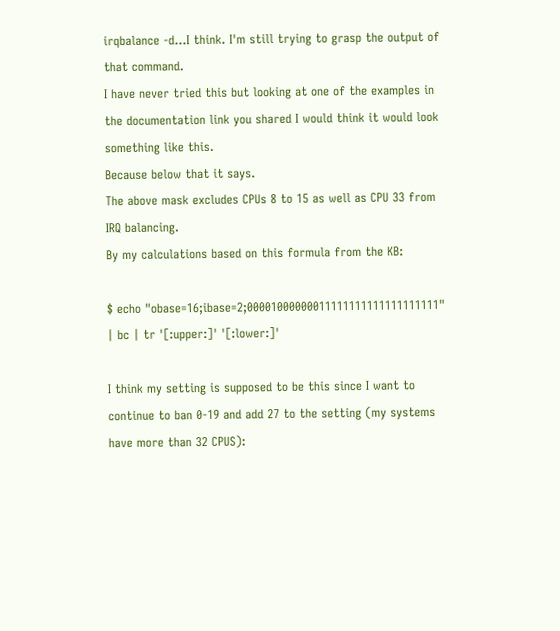irqbalance -d...I think. I'm still trying to grasp the output of that command.
I have never tried this but looking at one of the examples in the documentation link you shared I would think it would look something like this.
Because below that it says.
The above mask excludes CPUs 8 to 15 as well as CPU 33 from IRQ balancing.
By my calculations based on this formula from the KB:

$ echo "obase=16;ibase=2;00001000000011111111111111111111" | bc | tr '[:upper:]' '[:lower:]'

I think my setting is supposed to be this since I want to continue to ban 0-19 and add 27 to the setting (my systems have more than 32 CPUS):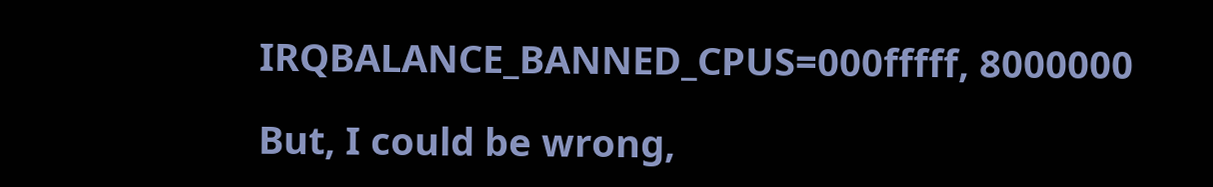IRQBALANCE_BANNED_CPUS=000fffff, 8000000

But, I could be wrong,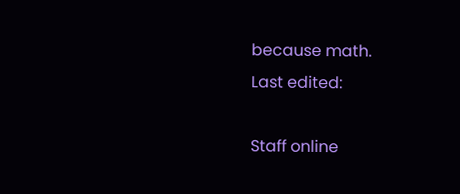because math.
Last edited:

Staff online